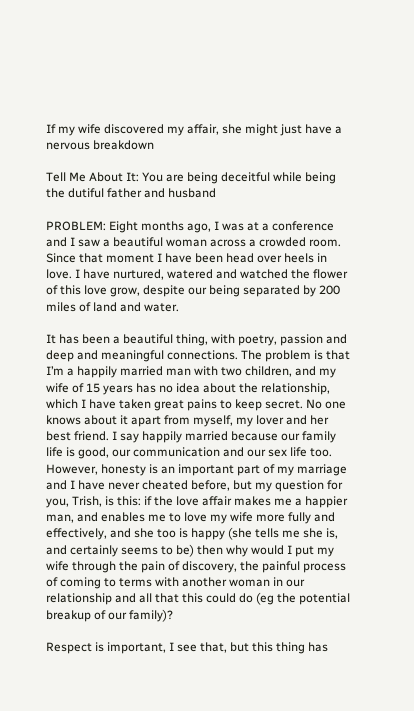If my wife discovered my affair, she might just have a nervous breakdown

Tell Me About It: You are being deceitful while being the dutiful father and husband

PROBLEM: Eight months ago, I was at a conference and I saw a beautiful woman across a crowded room. Since that moment I have been head over heels in love. I have nurtured, watered and watched the flower of this love grow, despite our being separated by 200 miles of land and water.

It has been a beautiful thing, with poetry, passion and deep and meaningful connections. The problem is that I’m a happily married man with two children, and my wife of 15 years has no idea about the relationship, which I have taken great pains to keep secret. No one knows about it apart from myself, my lover and her best friend. I say happily married because our family life is good, our communication and our sex life too. However, honesty is an important part of my marriage and I have never cheated before, but my question for you, Trish, is this: if the love affair makes me a happier man, and enables me to love my wife more fully and effectively, and she too is happy (she tells me she is, and certainly seems to be) then why would I put my wife through the pain of discovery, the painful process of coming to terms with another woman in our relationship and all that this could do (eg the potential breakup of our family)?

Respect is important, I see that, but this thing has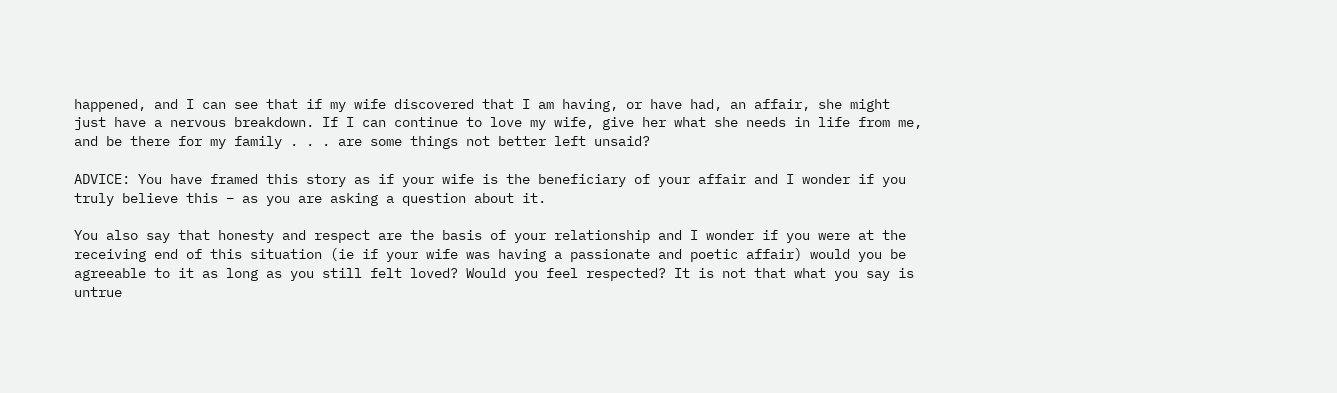happened, and I can see that if my wife discovered that I am having, or have had, an affair, she might just have a nervous breakdown. If I can continue to love my wife, give her what she needs in life from me, and be there for my family . . . are some things not better left unsaid?

ADVICE: You have framed this story as if your wife is the beneficiary of your affair and I wonder if you truly believe this – as you are asking a question about it.

You also say that honesty and respect are the basis of your relationship and I wonder if you were at the receiving end of this situation (ie if your wife was having a passionate and poetic affair) would you be agreeable to it as long as you still felt loved? Would you feel respected? It is not that what you say is untrue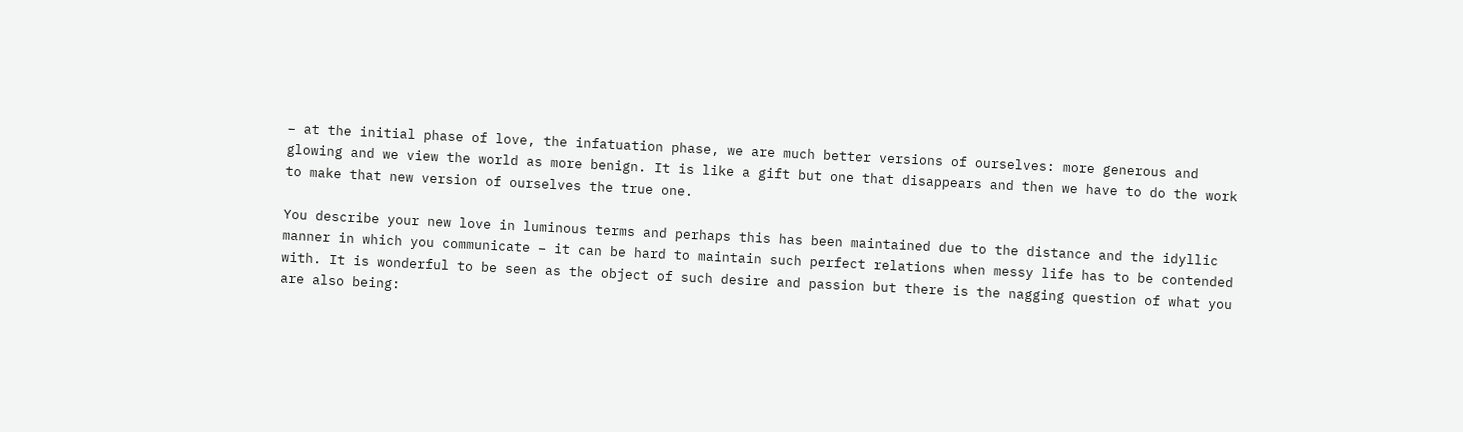– at the initial phase of love, the infatuation phase, we are much better versions of ourselves: more generous and glowing and we view the world as more benign. It is like a gift but one that disappears and then we have to do the work to make that new version of ourselves the true one.

You describe your new love in luminous terms and perhaps this has been maintained due to the distance and the idyllic manner in which you communicate – it can be hard to maintain such perfect relations when messy life has to be contended with. It is wonderful to be seen as the object of such desire and passion but there is the nagging question of what you are also being: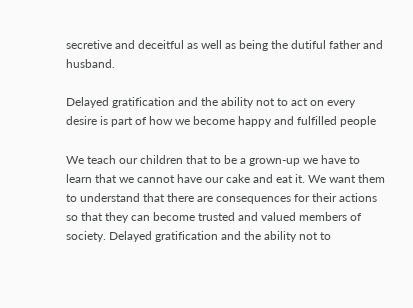secretive and deceitful as well as being the dutiful father and husband.

Delayed gratification and the ability not to act on every desire is part of how we become happy and fulfilled people

We teach our children that to be a grown-up we have to learn that we cannot have our cake and eat it. We want them to understand that there are consequences for their actions so that they can become trusted and valued members of society. Delayed gratification and the ability not to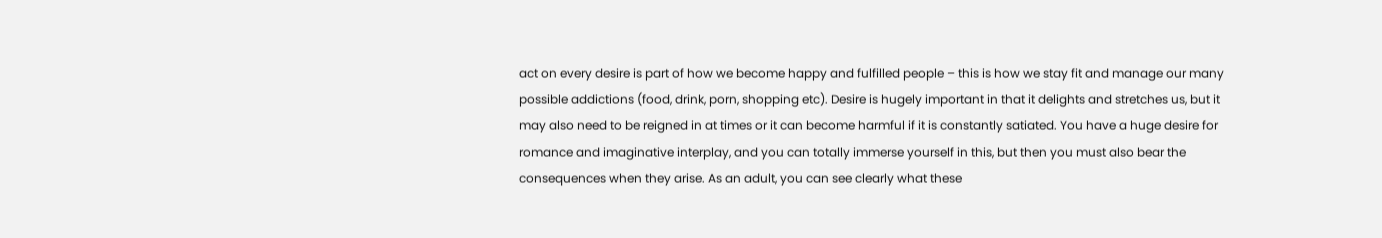act on every desire is part of how we become happy and fulfilled people – this is how we stay fit and manage our many possible addictions (food, drink, porn, shopping etc). Desire is hugely important in that it delights and stretches us, but it may also need to be reigned in at times or it can become harmful if it is constantly satiated. You have a huge desire for romance and imaginative interplay, and you can totally immerse yourself in this, but then you must also bear the consequences when they arise. As an adult, you can see clearly what these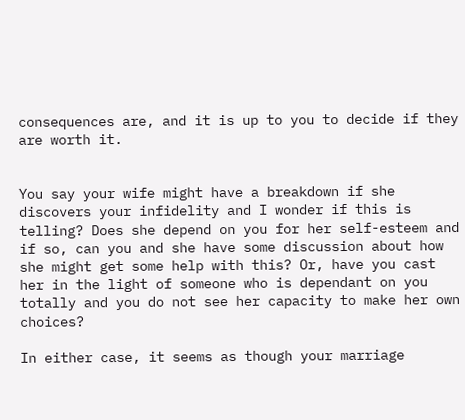consequences are, and it is up to you to decide if they are worth it.


You say your wife might have a breakdown if she discovers your infidelity and I wonder if this is telling? Does she depend on you for her self-esteem and if so, can you and she have some discussion about how she might get some help with this? Or, have you cast her in the light of someone who is dependant on you totally and you do not see her capacity to make her own choices?

In either case, it seems as though your marriage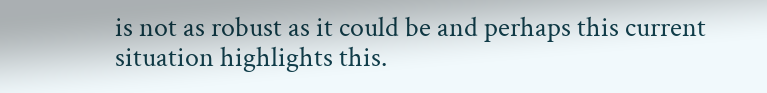is not as robust as it could be and perhaps this current situation highlights this.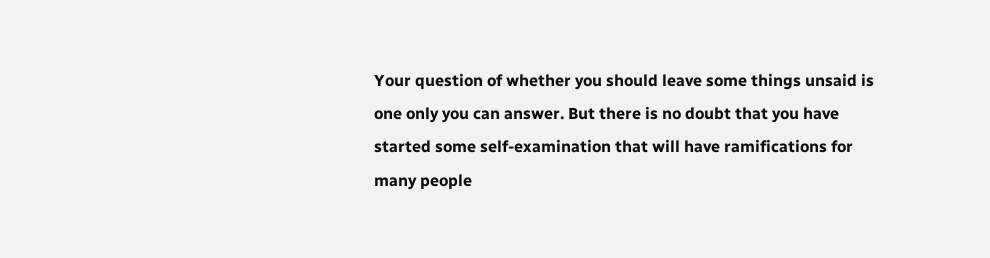Your question of whether you should leave some things unsaid is one only you can answer. But there is no doubt that you have started some self-examination that will have ramifications for many people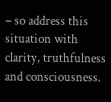– so address this situation with clarity, truthfulness and consciousness.